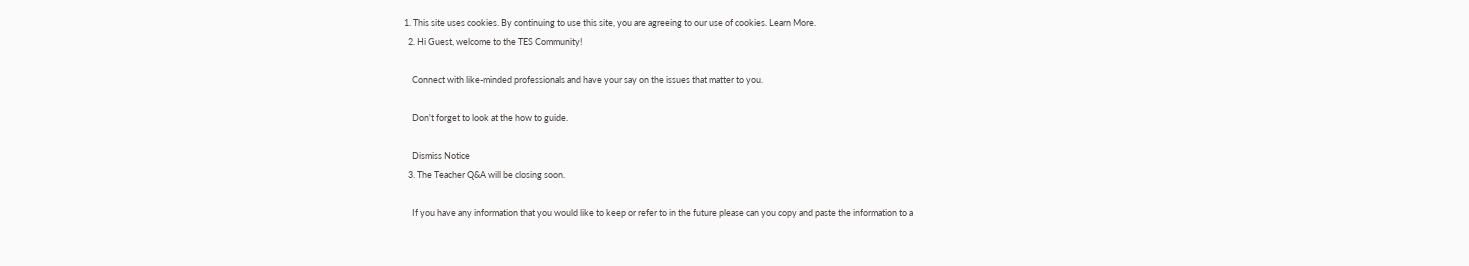1. This site uses cookies. By continuing to use this site, you are agreeing to our use of cookies. Learn More.
  2. Hi Guest, welcome to the TES Community!

    Connect with like-minded professionals and have your say on the issues that matter to you.

    Don't forget to look at the how to guide.

    Dismiss Notice
  3. The Teacher Q&A will be closing soon.

    If you have any information that you would like to keep or refer to in the future please can you copy and paste the information to a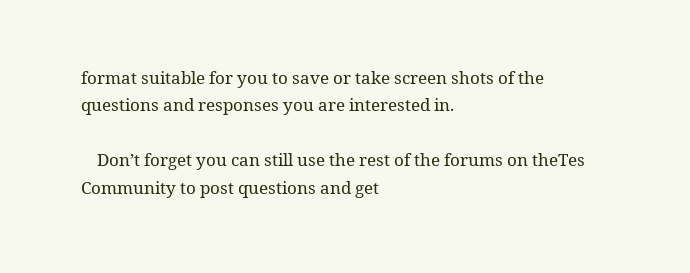format suitable for you to save or take screen shots of the questions and responses you are interested in.

    Don’t forget you can still use the rest of the forums on theTes Community to post questions and get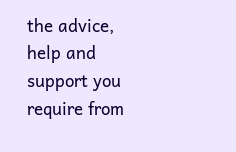the advice, help and support you require from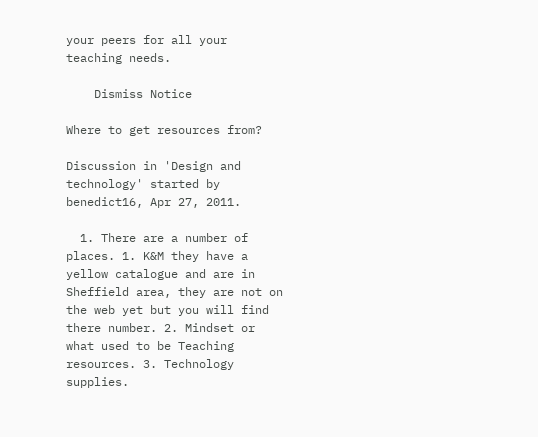your peers for all your teaching needs.

    Dismiss Notice

Where to get resources from?

Discussion in 'Design and technology' started by benedict16, Apr 27, 2011.

  1. There are a number of places. 1. K&M they have a yellow catalogue and are in Sheffield area, they are not on the web yet but you will find there number. 2. Mindset or what used to be Teaching resources. 3. Technology supplies.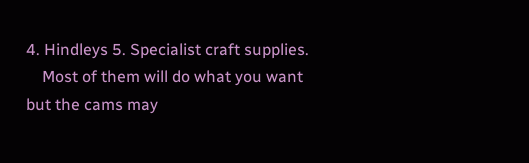4. Hindleys 5. Specialist craft supplies.
    Most of them will do what you want but the cams may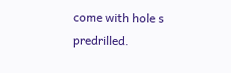come with hole s predrilled.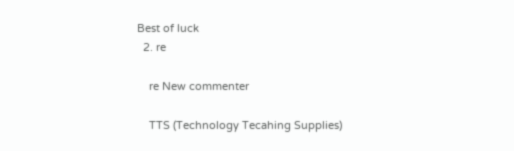Best of luck
  2. re

    re New commenter

    TTS (Technology Tecahing Supplies)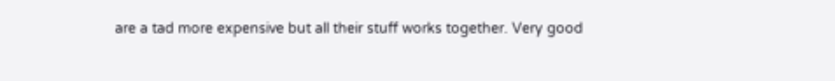are a tad more expensive but all their stuff works together. Very good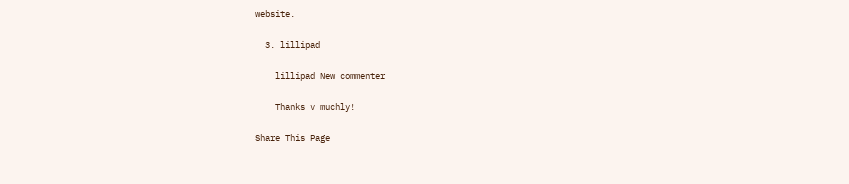website.

  3. lillipad

    lillipad New commenter

    Thanks v muchly!

Share This Page